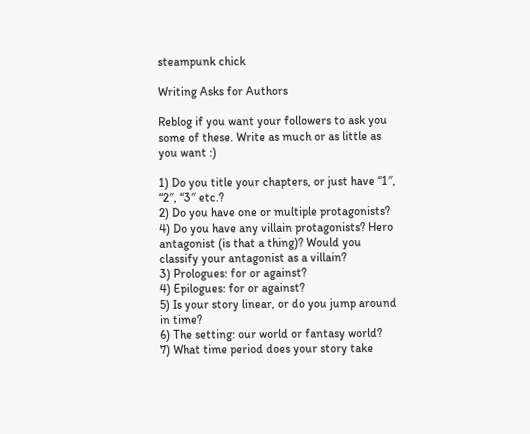steampunk chick

Writing Asks for Authors

Reblog if you want your followers to ask you some of these. Write as much or as little as you want :)

1) Do you title your chapters, or just have “1″, “2″, “3″ etc.?
2) Do you have one or multiple protagonists?
4) Do you have any villain protagonists? Hero antagonist (is that a thing)? Would you classify your antagonist as a villain?
3) Prologues: for or against?
4) Epilogues: for or against?
5) Is your story linear, or do you jump around in time?
6) The setting: our world or fantasy world?
7) What time period does your story take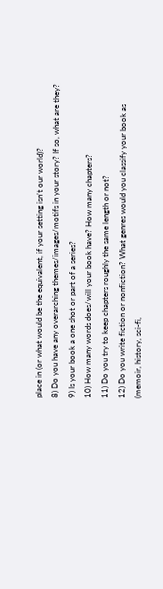place in (or what would be the equivalent, if your setting isn’t our world)?
8) Do you have any overarching themes/images/motifs in your story? If so, what are they?
9) Is your book a one shot or part of a series?
10) How many words does/will your book have? How many chapters?
11) Do you try to keep chapters roughly the same length or not?
12) Do you write fiction or nonfiction? What genres would you classify your book as (memoir, history, sci-fi,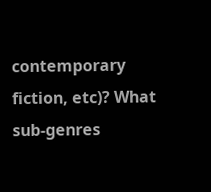contemporary fiction, etc)? What sub-genres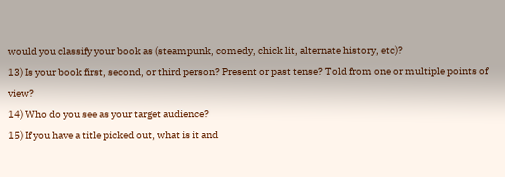would you classify your book as (steampunk, comedy, chick lit, alternate history, etc)?
13) Is your book first, second, or third person? Present or past tense? Told from one or multiple points of view?
14) Who do you see as your target audience?
15) If you have a title picked out, what is it and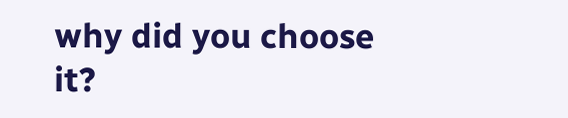why did you choose it?